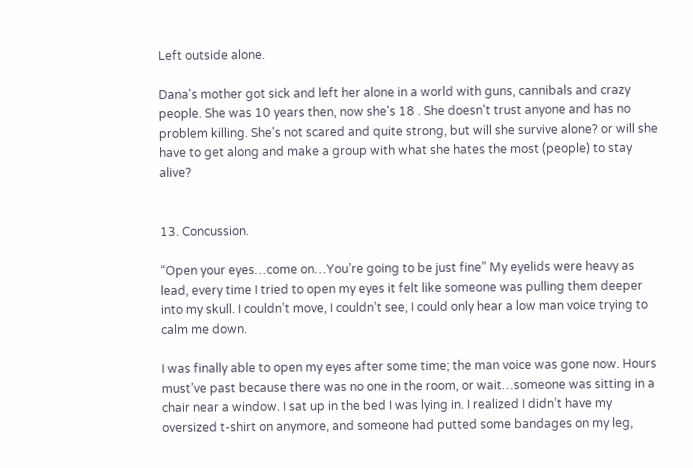Left outside alone.

Dana's mother got sick and left her alone in a world with guns, cannibals and crazy people. She was 10 years then, now she's 18 . She doesn't trust anyone and has no problem killing. She's not scared and quite strong, but will she survive alone? or will she have to get along and make a group with what she hates the most (people) to stay alive?


13. Concussion.

“Open your eyes…come on…You’re going to be just fine” My eyelids were heavy as lead, every time I tried to open my eyes it felt like someone was pulling them deeper into my skull. I couldn’t move, I couldn’t see, I could only hear a low man voice trying to calm me down.

I was finally able to open my eyes after some time; the man voice was gone now. Hours must’ve past because there was no one in the room, or wait…someone was sitting in a chair near a window. I sat up in the bed I was lying in. I realized I didn’t have my oversized t-shirt on anymore, and someone had putted some bandages on my leg,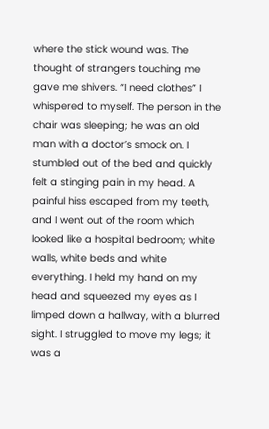where the stick wound was. The thought of strangers touching me gave me shivers. “I need clothes” I whispered to myself. The person in the chair was sleeping; he was an old man with a doctor’s smock on. I stumbled out of the bed and quickly felt a stinging pain in my head. A painful hiss escaped from my teeth, and I went out of the room which looked like a hospital bedroom; white walls, white beds and white everything. I held my hand on my head and squeezed my eyes as I limped down a hallway, with a blurred sight. I struggled to move my legs; it was a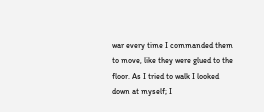war every time I commanded them to move, like they were glued to the floor. As I tried to walk I looked down at myself; I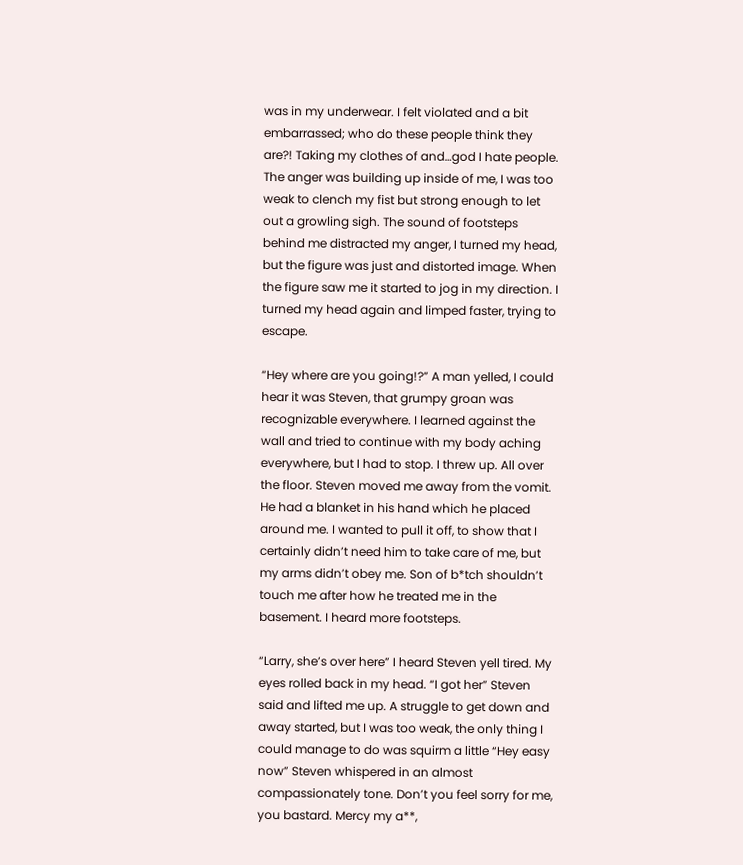was in my underwear. I felt violated and a bit embarrassed; who do these people think they are?! Taking my clothes of and…god I hate people. The anger was building up inside of me, I was too weak to clench my fist but strong enough to let out a growling sigh. The sound of footsteps behind me distracted my anger, I turned my head, but the figure was just and distorted image. When the figure saw me it started to jog in my direction. I turned my head again and limped faster, trying to escape.

“Hey where are you going!?” A man yelled, I could hear it was Steven, that grumpy groan was recognizable everywhere. I learned against the wall and tried to continue with my body aching everywhere, but I had to stop. I threw up. All over the floor. Steven moved me away from the vomit. He had a blanket in his hand which he placed around me. I wanted to pull it off, to show that I certainly didn’t need him to take care of me, but my arms didn’t obey me. Son of b*tch shouldn’t touch me after how he treated me in the basement. I heard more footsteps.

“Larry, she’s over here” I heard Steven yell tired. My eyes rolled back in my head. “I got her” Steven said and lifted me up. A struggle to get down and away started, but I was too weak, the only thing I could manage to do was squirm a little “Hey easy now” Steven whispered in an almost compassionately tone. Don’t you feel sorry for me, you bastard. Mercy my a**,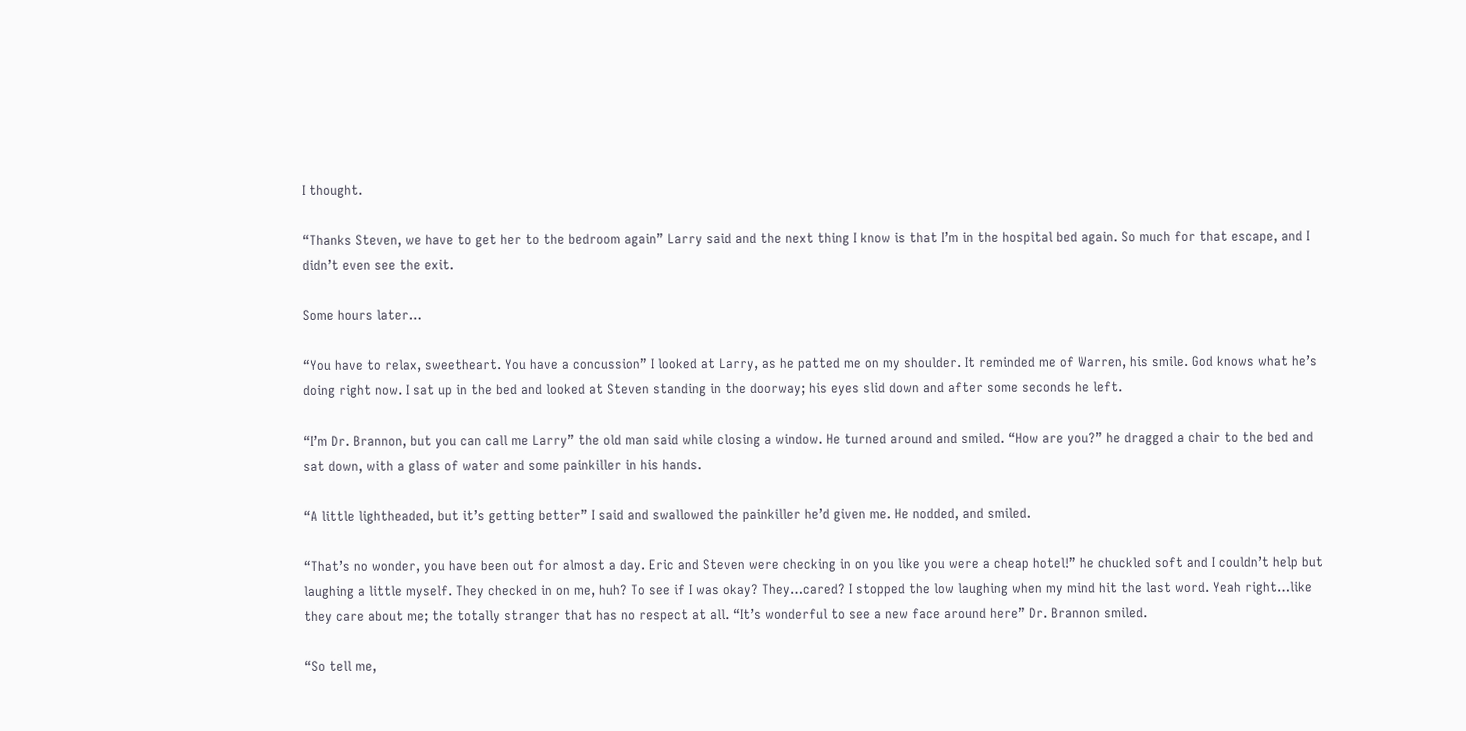I thought.

“Thanks Steven, we have to get her to the bedroom again” Larry said and the next thing I know is that I’m in the hospital bed again. So much for that escape, and I didn’t even see the exit.

Some hours later…

“You have to relax, sweetheart. You have a concussion” I looked at Larry, as he patted me on my shoulder. It reminded me of Warren, his smile. God knows what he’s doing right now. I sat up in the bed and looked at Steven standing in the doorway; his eyes slid down and after some seconds he left.

“I’m Dr. Brannon, but you can call me Larry” the old man said while closing a window. He turned around and smiled. “How are you?” he dragged a chair to the bed and sat down, with a glass of water and some painkiller in his hands.

“A little lightheaded, but it’s getting better” I said and swallowed the painkiller he’d given me. He nodded, and smiled.

“That’s no wonder, you have been out for almost a day. Eric and Steven were checking in on you like you were a cheap hotel!” he chuckled soft and I couldn’t help but laughing a little myself. They checked in on me, huh? To see if I was okay? They…cared? I stopped the low laughing when my mind hit the last word. Yeah right…like they care about me; the totally stranger that has no respect at all. “It’s wonderful to see a new face around here” Dr. Brannon smiled.

“So tell me,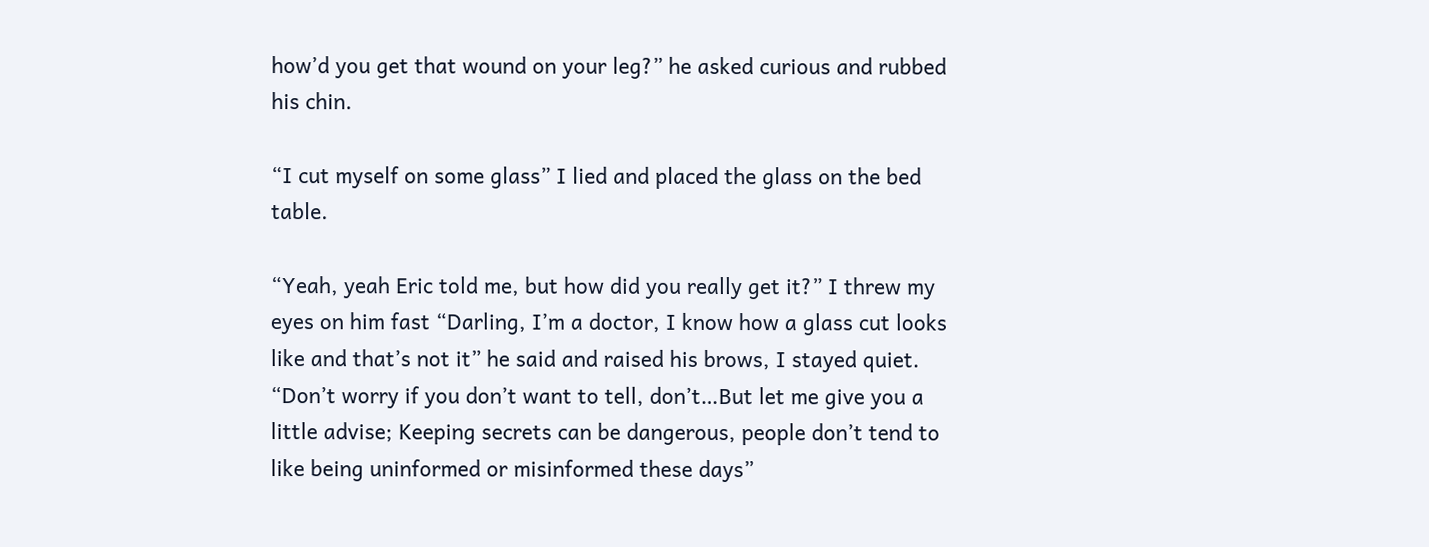how’d you get that wound on your leg?” he asked curious and rubbed his chin.

“I cut myself on some glass” I lied and placed the glass on the bed table.

“Yeah, yeah Eric told me, but how did you really get it?” I threw my eyes on him fast “Darling, I’m a doctor, I know how a glass cut looks like and that’s not it” he said and raised his brows, I stayed quiet. “Don’t worry if you don’t want to tell, don’t…But let me give you a little advise; Keeping secrets can be dangerous, people don’t tend to like being uninformed or misinformed these days”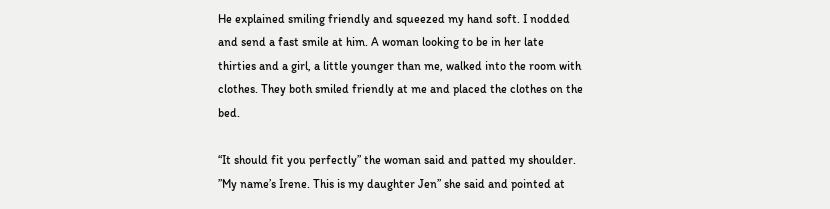He explained smiling friendly and squeezed my hand soft. I nodded and send a fast smile at him. A woman looking to be in her late thirties and a girl, a little younger than me, walked into the room with clothes. They both smiled friendly at me and placed the clothes on the bed.

“It should fit you perfectly” the woman said and patted my shoulder. ”My name’s Irene. This is my daughter Jen” she said and pointed at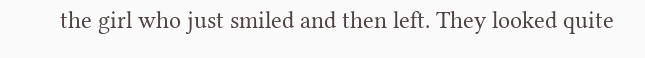the girl who just smiled and then left. They looked quite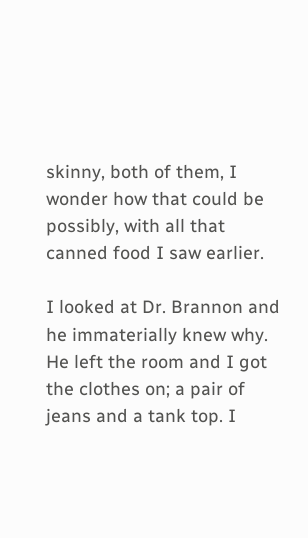skinny, both of them, I wonder how that could be possibly, with all that canned food I saw earlier.

I looked at Dr. Brannon and he immaterially knew why. He left the room and I got the clothes on; a pair of jeans and a tank top. I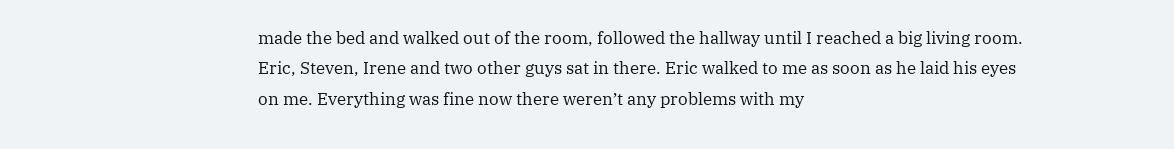made the bed and walked out of the room, followed the hallway until I reached a big living room. Eric, Steven, Irene and two other guys sat in there. Eric walked to me as soon as he laid his eyes on me. Everything was fine now there weren’t any problems with my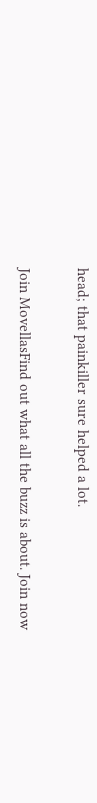head; that painkiller sure helped a lot.

Join MovellasFind out what all the buzz is about. Join now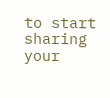to start sharing your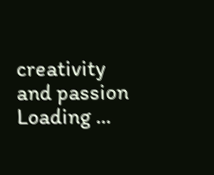creativity and passion
Loading ...